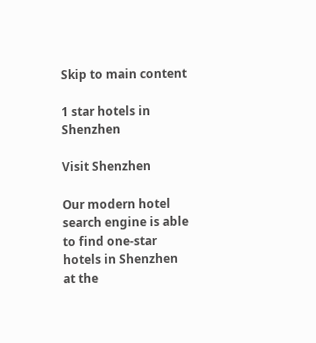Skip to main content

1 star hotels in Shenzhen

Visit Shenzhen

Our modern hotel search engine is able to find one-star hotels in Shenzhen at the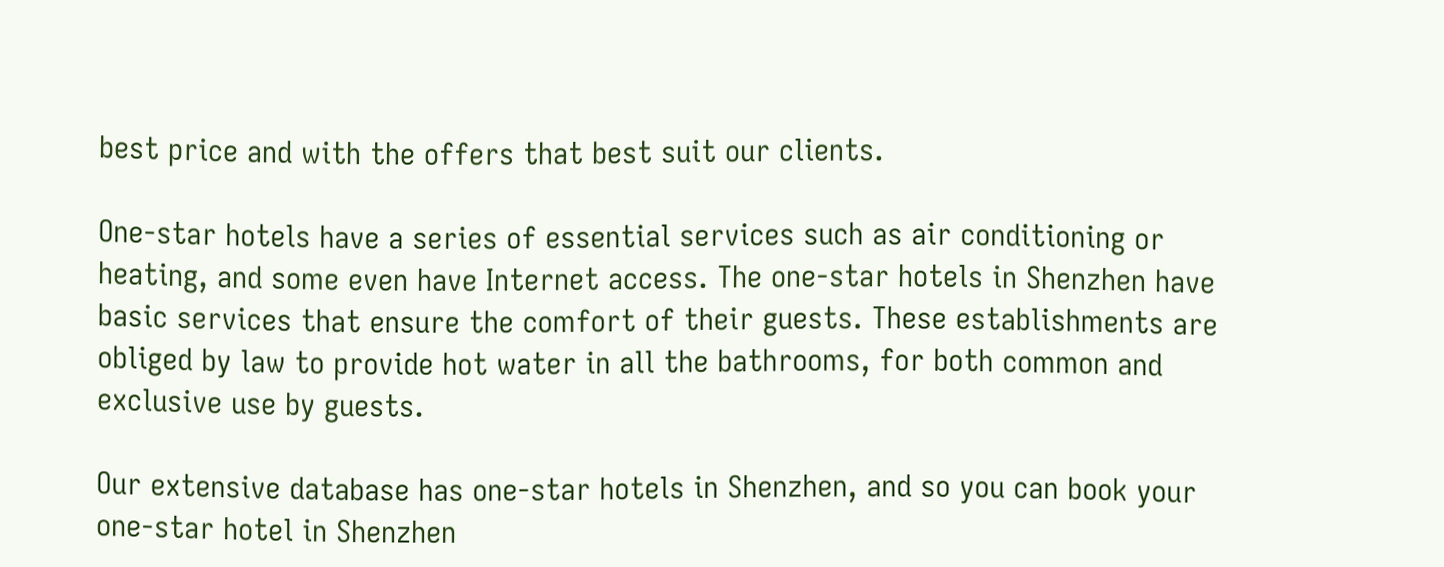best price and with the offers that best suit our clients.

One-star hotels have a series of essential services such as air conditioning or heating, and some even have Internet access. The one-star hotels in Shenzhen have basic services that ensure the comfort of their guests. These establishments are obliged by law to provide hot water in all the bathrooms, for both common and exclusive use by guests.

Our extensive database has one-star hotels in Shenzhen, and so you can book your one-star hotel in Shenzhen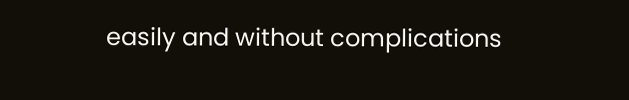easily and without complications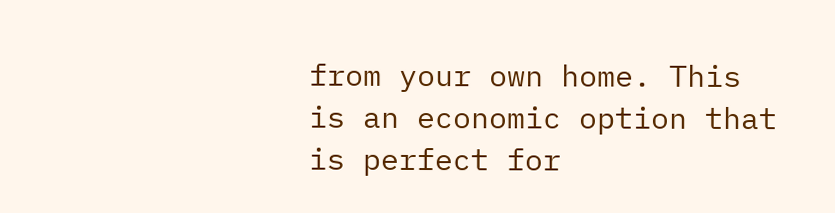from your own home. This is an economic option that is perfect for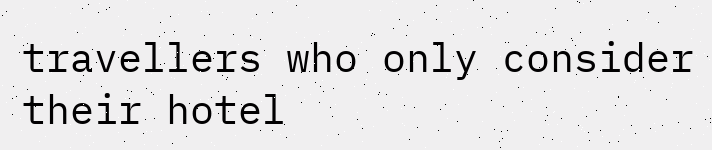travellers who only consider their hotel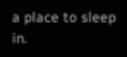a place to sleep in.